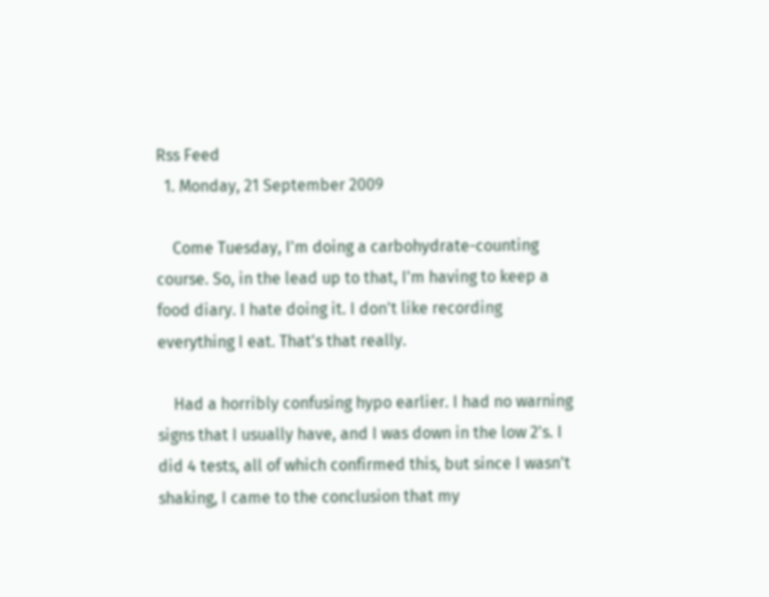Rss Feed
  1. Monday, 21 September 2009

    Come Tuesday, I'm doing a carbohydrate-counting course. So, in the lead up to that, I'm having to keep a food diary. I hate doing it. I don't like recording everything I eat. That's that really.

    Had a horribly confusing hypo earlier. I had no warning signs that I usually have, and I was down in the low 2's. I did 4 tests, all of which confirmed this, but since I wasn't shaking, I came to the conclusion that my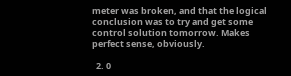meter was broken, and that the logical conclusion was to try and get some control solution tomorrow. Makes perfect sense, obviously.

  2. 0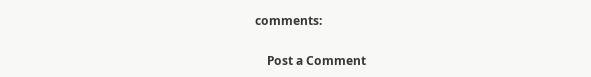comments:

    Post a Comment